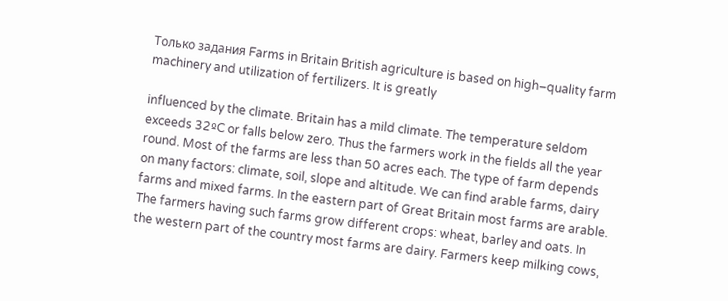Только задания Farms in Britain British agriculture is based on high–quality farm machinery and utilization of fertilizers. It is greatly

influenced by the climate. Britain has a mild climate. The temperature seldom exceeds 32ºC or falls below zero. Thus the farmers work in the fields all the year round. Most of the farms are less than 50 acres each. The type of farm depends on many factors: climate, soil, slope and altitude. We can find arable farms, dairy farms and mixed farms. In the eastern part of Great Britain most farms are arable. The farmers having such farms grow different crops: wheat, barley and oats. In the western part of the country most farms are dairy. Farmers keep milking cows,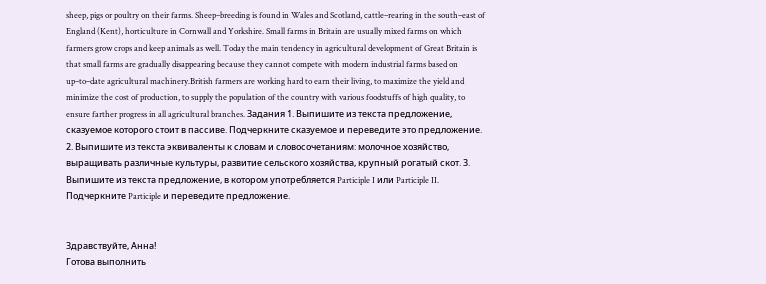sheep, pigs or poultry on their farms. Sheep–breeding is found in Wales and Scotland, cattle–rearing in the south–east of England (Kent), horticulture in Cornwall and Yorkshire. Small farms in Britain are usually mixed farms on which farmers grow crops and keep animals as well. Today the main tendency in agricultural development of Great Britain is that small farms are gradually disappearing because they cannot compete with modern industrial farms based on up–to–date agricultural machinery.British farmers are working hard to earn their living, to maximize the yield and minimize the cost of production, to supply the population of the country with various foodstuffs of high quality, to ensure farther progress in all agricultural branches. Задания 1. Выпишите из текста предложение, сказуемое которого стоит в пассиве. Подчеркните сказуемое и переведите это предложение. 2. Выпишите из текста эквиваленты к словам и словосочетаниям: молочное хозяйство, выращивать различные культуры, развитие сельского хозяйства, крупный рогатый скот. 3. Выпишите из текста предложение, в котором употребляется Participle I или Participle II. Подчеркните Participle и переведите предложение.


Здравствуйте, Анна!
Готова выполнить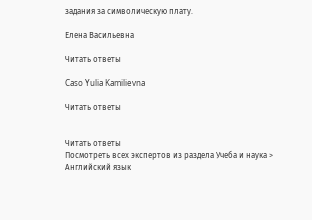задания за символическую плату.

Елена Васильевна

Читать ответы

Caso Yulia Kamilievna

Читать ответы


Читать ответы
Посмотреть всех экспертов из раздела Учеба и наука > Английский язык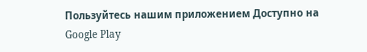Пользуйтесь нашим приложением Доступно на Google Play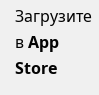Загрузите в App Store